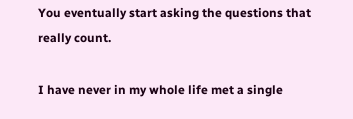You eventually start asking the questions that really count.

I have never in my whole life met a single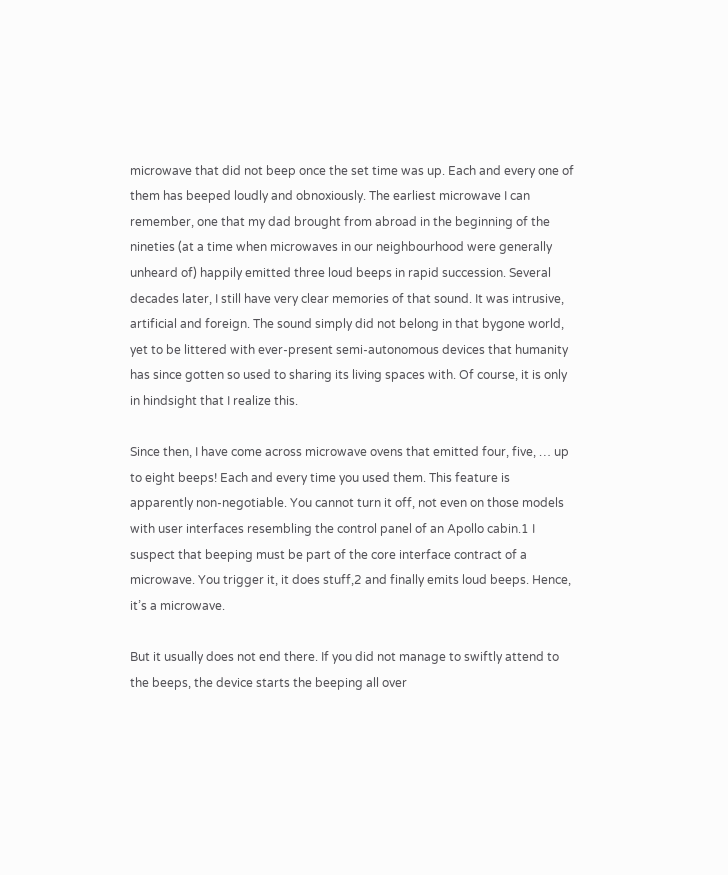microwave that did not beep once the set time was up. Each and every one of them has beeped loudly and obnoxiously. The earliest microwave I can remember, one that my dad brought from abroad in the beginning of the nineties (at a time when microwaves in our neighbourhood were generally unheard of) happily emitted three loud beeps in rapid succession. Several decades later, I still have very clear memories of that sound. It was intrusive, artificial and foreign. The sound simply did not belong in that bygone world, yet to be littered with ever-present semi-autonomous devices that humanity has since gotten so used to sharing its living spaces with. Of course, it is only in hindsight that I realize this.

Since then, I have come across microwave ovens that emitted four, five, … up to eight beeps! Each and every time you used them. This feature is apparently non-negotiable. You cannot turn it off, not even on those models with user interfaces resembling the control panel of an Apollo cabin.1 I suspect that beeping must be part of the core interface contract of a microwave. You trigger it, it does stuff,2 and finally emits loud beeps. Hence, it’s a microwave.

But it usually does not end there. If you did not manage to swiftly attend to the beeps, the device starts the beeping all over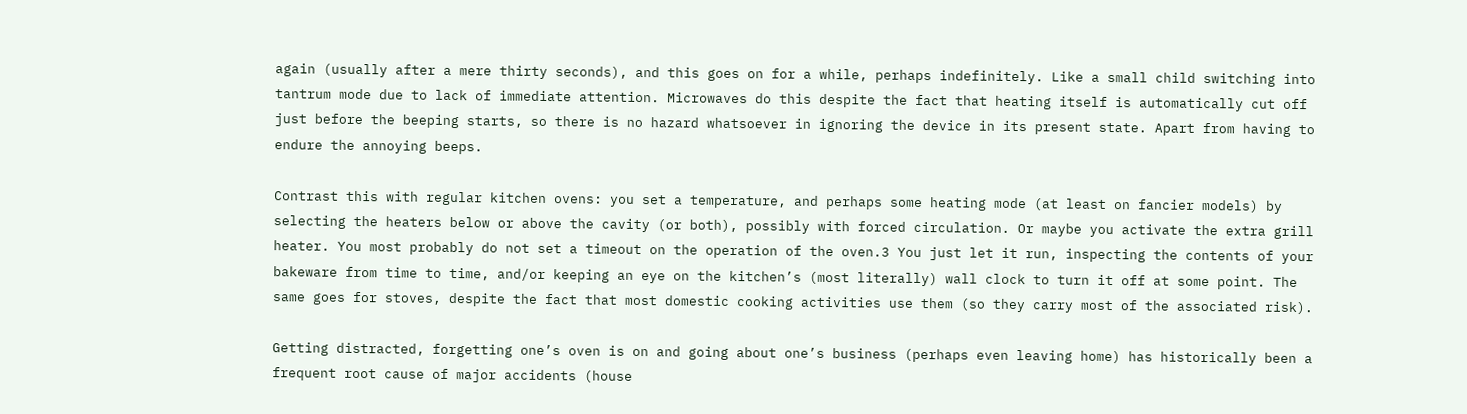again (usually after a mere thirty seconds), and this goes on for a while, perhaps indefinitely. Like a small child switching into tantrum mode due to lack of immediate attention. Microwaves do this despite the fact that heating itself is automatically cut off just before the beeping starts, so there is no hazard whatsoever in ignoring the device in its present state. Apart from having to endure the annoying beeps.

Contrast this with regular kitchen ovens: you set a temperature, and perhaps some heating mode (at least on fancier models) by selecting the heaters below or above the cavity (or both), possibly with forced circulation. Or maybe you activate the extra grill heater. You most probably do not set a timeout on the operation of the oven.3 You just let it run, inspecting the contents of your bakeware from time to time, and/or keeping an eye on the kitchen’s (most literally) wall clock to turn it off at some point. The same goes for stoves, despite the fact that most domestic cooking activities use them (so they carry most of the associated risk).

Getting distracted, forgetting one’s oven is on and going about one’s business (perhaps even leaving home) has historically been a frequent root cause of major accidents (house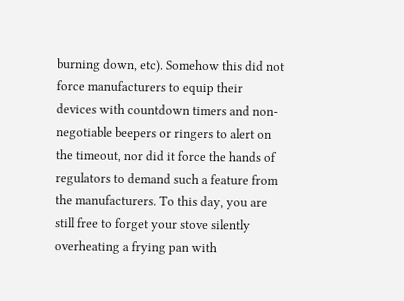burning down, etc). Somehow this did not force manufacturers to equip their devices with countdown timers and non-negotiable beepers or ringers to alert on the timeout, nor did it force the hands of regulators to demand such a feature from the manufacturers. To this day, you are still free to forget your stove silently overheating a frying pan with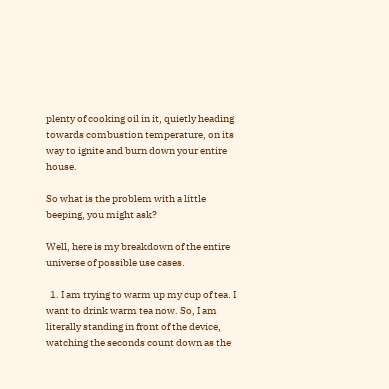plenty of cooking oil in it, quietly heading towards combustion temperature, on its way to ignite and burn down your entire house.

So what is the problem with a little beeping, you might ask?

Well, here is my breakdown of the entire universe of possible use cases.

  1. I am trying to warm up my cup of tea. I want to drink warm tea now. So, I am literally standing in front of the device, watching the seconds count down as the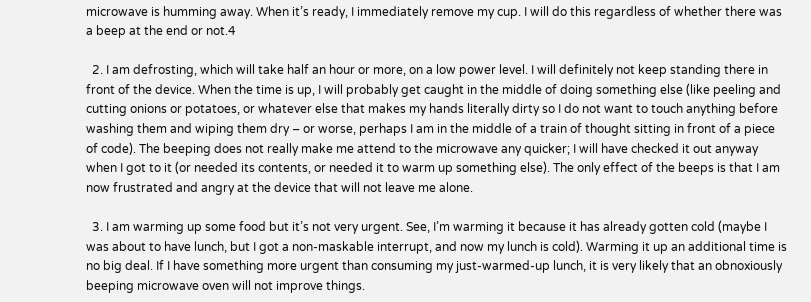microwave is humming away. When it’s ready, I immediately remove my cup. I will do this regardless of whether there was a beep at the end or not.4

  2. I am defrosting, which will take half an hour or more, on a low power level. I will definitely not keep standing there in front of the device. When the time is up, I will probably get caught in the middle of doing something else (like peeling and cutting onions or potatoes, or whatever else that makes my hands literally dirty so I do not want to touch anything before washing them and wiping them dry – or worse, perhaps I am in the middle of a train of thought sitting in front of a piece of code). The beeping does not really make me attend to the microwave any quicker; I will have checked it out anyway when I got to it (or needed its contents, or needed it to warm up something else). The only effect of the beeps is that I am now frustrated and angry at the device that will not leave me alone.

  3. I am warming up some food but it’s not very urgent. See, I’m warming it because it has already gotten cold (maybe I was about to have lunch, but I got a non-maskable interrupt, and now my lunch is cold). Warming it up an additional time is no big deal. If I have something more urgent than consuming my just-warmed-up lunch, it is very likely that an obnoxiously beeping microwave oven will not improve things.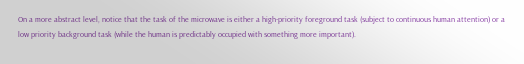On a more abstract level, notice that the task of the microwave is either a high-priority foreground task (subject to continuous human attention) or a low priority background task (while the human is predictably occupied with something more important).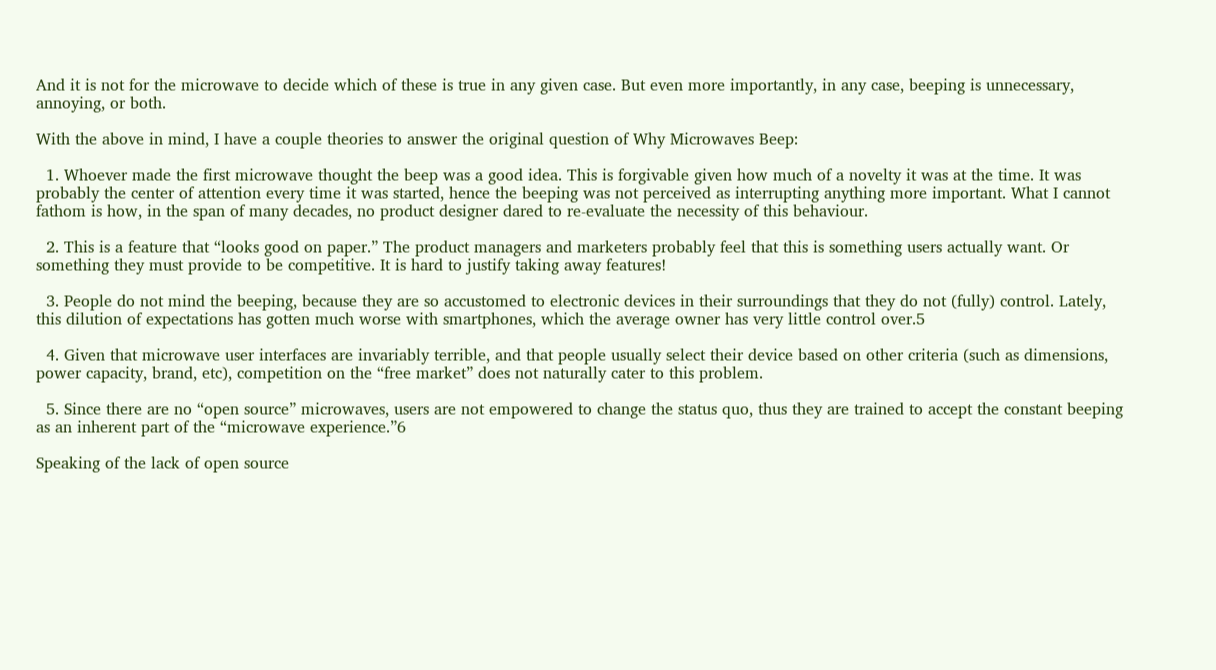And it is not for the microwave to decide which of these is true in any given case. But even more importantly, in any case, beeping is unnecessary, annoying, or both.

With the above in mind, I have a couple theories to answer the original question of Why Microwaves Beep:

  1. Whoever made the first microwave thought the beep was a good idea. This is forgivable given how much of a novelty it was at the time. It was probably the center of attention every time it was started, hence the beeping was not perceived as interrupting anything more important. What I cannot fathom is how, in the span of many decades, no product designer dared to re-evaluate the necessity of this behaviour.

  2. This is a feature that “looks good on paper.” The product managers and marketers probably feel that this is something users actually want. Or something they must provide to be competitive. It is hard to justify taking away features!

  3. People do not mind the beeping, because they are so accustomed to electronic devices in their surroundings that they do not (fully) control. Lately, this dilution of expectations has gotten much worse with smartphones, which the average owner has very little control over.5

  4. Given that microwave user interfaces are invariably terrible, and that people usually select their device based on other criteria (such as dimensions, power capacity, brand, etc), competition on the “free market” does not naturally cater to this problem.

  5. Since there are no “open source” microwaves, users are not empowered to change the status quo, thus they are trained to accept the constant beeping as an inherent part of the “microwave experience.”6

Speaking of the lack of open source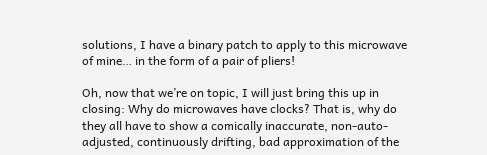solutions, I have a binary patch to apply to this microwave of mine… in the form of a pair of pliers!

Oh, now that we’re on topic, I will just bring this up in closing: Why do microwaves have clocks? That is, why do they all have to show a comically inaccurate, non-auto-adjusted, continuously drifting, bad approximation of the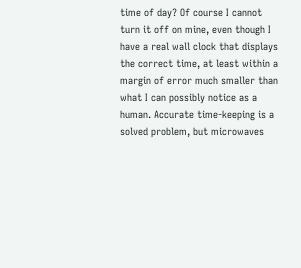time of day? Of course I cannot turn it off on mine, even though I have a real wall clock that displays the correct time, at least within a margin of error much smaller than what I can possibly notice as a human. Accurate time-keeping is a solved problem, but microwaves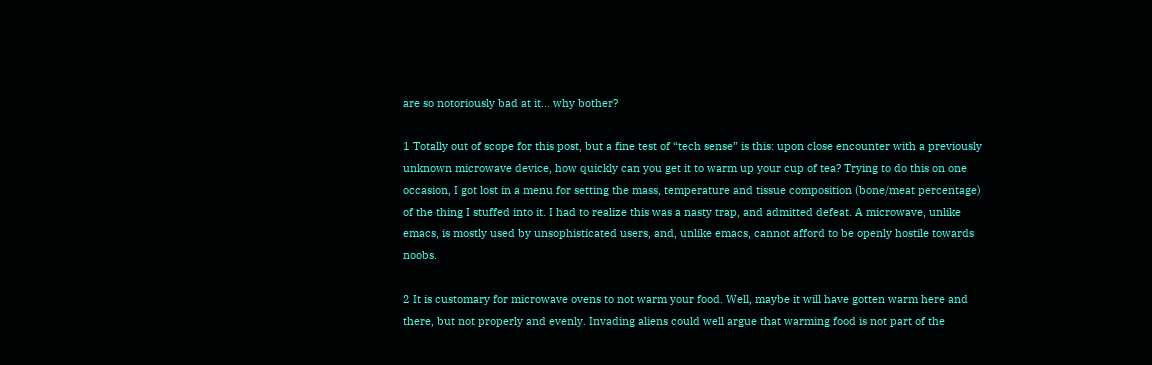are so notoriously bad at it… why bother?

1 Totally out of scope for this post, but a fine test of “tech sense” is this: upon close encounter with a previously unknown microwave device, how quickly can you get it to warm up your cup of tea? Trying to do this on one occasion, I got lost in a menu for setting the mass, temperature and tissue composition (bone/meat percentage) of the thing I stuffed into it. I had to realize this was a nasty trap, and admitted defeat. A microwave, unlike emacs, is mostly used by unsophisticated users, and, unlike emacs, cannot afford to be openly hostile towards noobs.

2 It is customary for microwave ovens to not warm your food. Well, maybe it will have gotten warm here and there, but not properly and evenly. Invading aliens could well argue that warming food is not part of the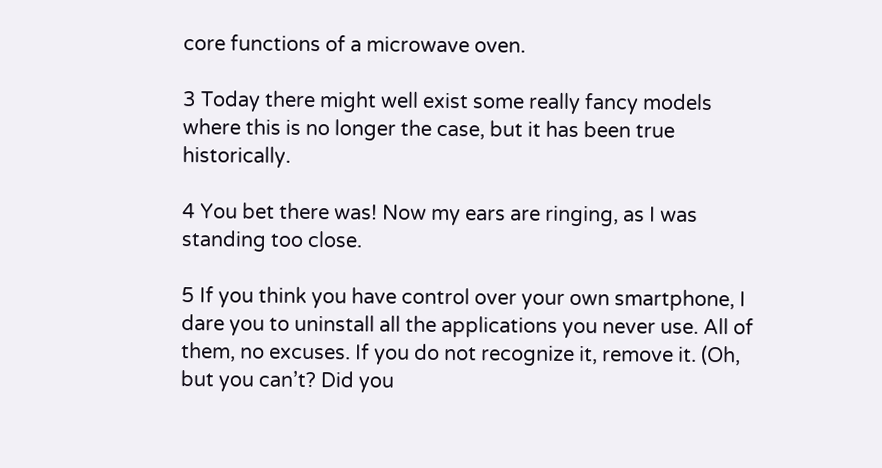core functions of a microwave oven.

3 Today there might well exist some really fancy models where this is no longer the case, but it has been true historically.

4 You bet there was! Now my ears are ringing, as I was standing too close.

5 If you think you have control over your own smartphone, I dare you to uninstall all the applications you never use. All of them, no excuses. If you do not recognize it, remove it. (Oh, but you can’t? Did you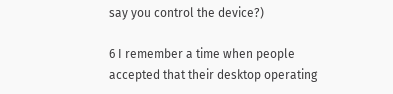say you control the device?)

6 I remember a time when people accepted that their desktop operating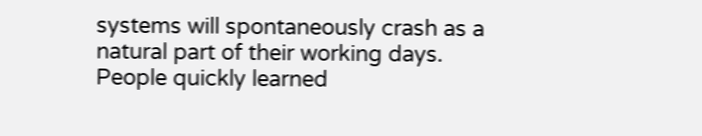systems will spontaneously crash as a natural part of their working days. People quickly learned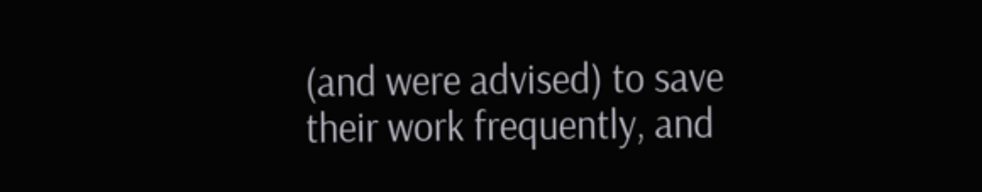(and were advised) to save their work frequently, and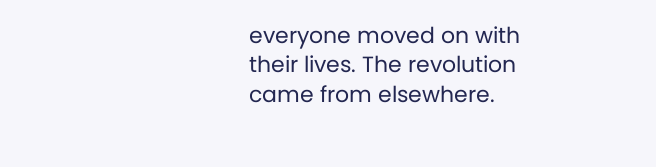everyone moved on with their lives. The revolution came from elsewhere.